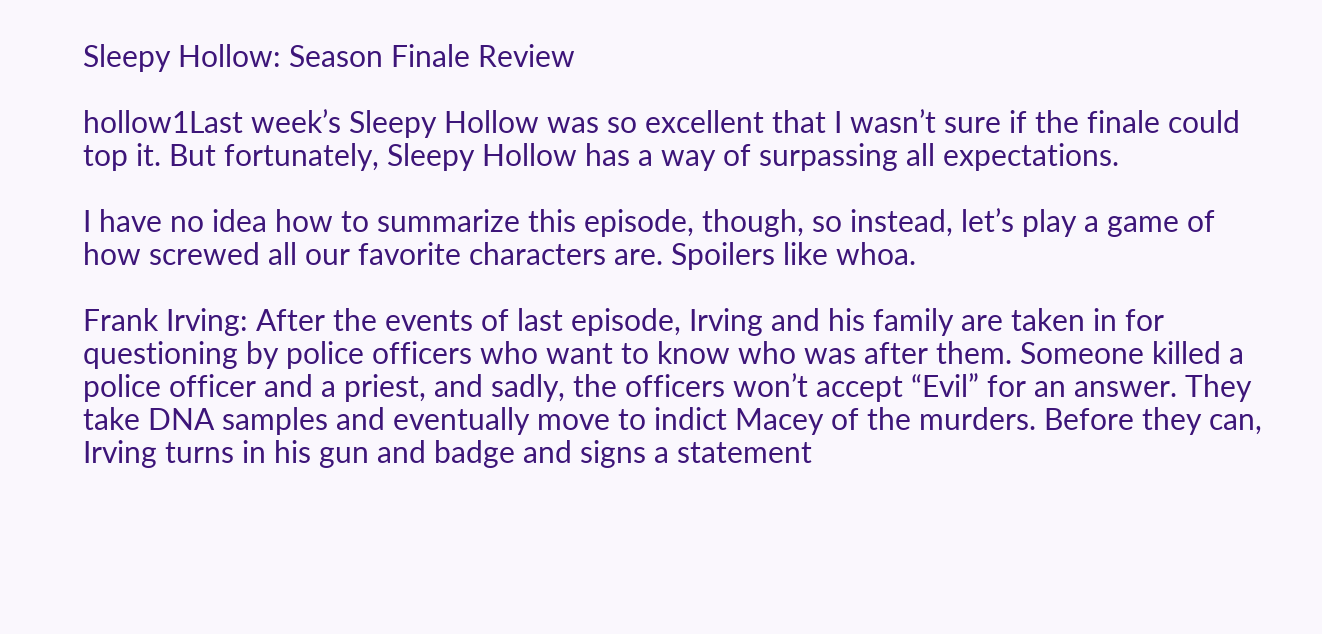Sleepy Hollow: Season Finale Review

hollow1Last week’s Sleepy Hollow was so excellent that I wasn’t sure if the finale could top it. But fortunately, Sleepy Hollow has a way of surpassing all expectations.

I have no idea how to summarize this episode, though, so instead, let’s play a game of how screwed all our favorite characters are. Spoilers like whoa.

Frank Irving: After the events of last episode, Irving and his family are taken in for questioning by police officers who want to know who was after them. Someone killed a police officer and a priest, and sadly, the officers won’t accept “Evil” for an answer. They take DNA samples and eventually move to indict Macey of the murders. Before they can, Irving turns in his gun and badge and signs a statement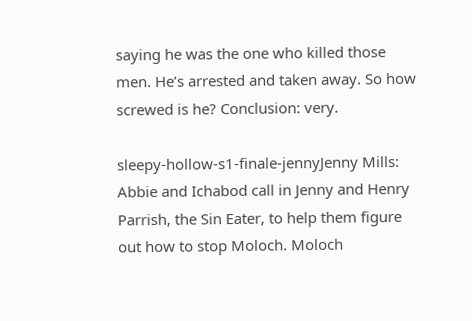saying he was the one who killed those men. He’s arrested and taken away. So how screwed is he? Conclusion: very.

sleepy-hollow-s1-finale-jennyJenny Mills: Abbie and Ichabod call in Jenny and Henry Parrish, the Sin Eater, to help them figure out how to stop Moloch. Moloch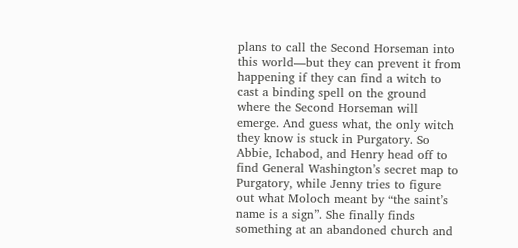plans to call the Second Horseman into this world—but they can prevent it from happening if they can find a witch to cast a binding spell on the ground where the Second Horseman will emerge. And guess what, the only witch they know is stuck in Purgatory. So Abbie, Ichabod, and Henry head off to find General Washington’s secret map to Purgatory, while Jenny tries to figure out what Moloch meant by “the saint’s name is a sign”. She finally finds something at an abandoned church and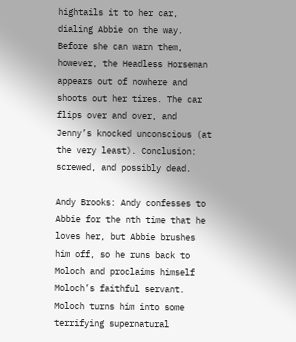hightails it to her car, dialing Abbie on the way. Before she can warn them, however, the Headless Horseman appears out of nowhere and shoots out her tires. The car flips over and over, and Jenny’s knocked unconscious (at the very least). Conclusion: screwed, and possibly dead.

Andy Brooks: Andy confesses to Abbie for the nth time that he loves her, but Abbie brushes him off, so he runs back to Moloch and proclaims himself Moloch’s faithful servant. Moloch turns him into some terrifying supernatural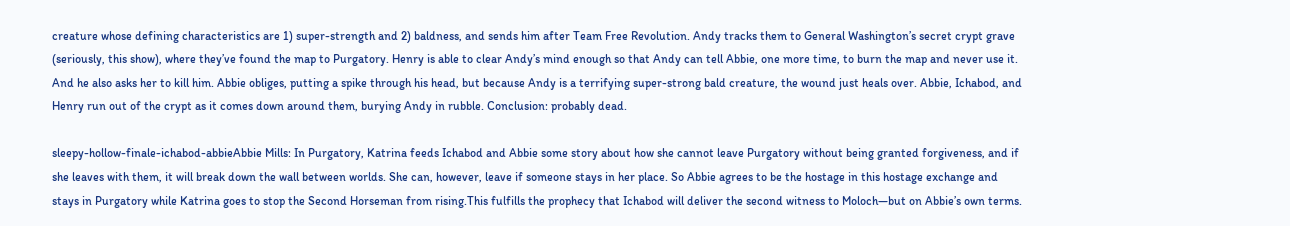creature whose defining characteristics are 1) super-strength and 2) baldness, and sends him after Team Free Revolution. Andy tracks them to General Washington’s secret crypt grave (seriously, this show), where they’ve found the map to Purgatory. Henry is able to clear Andy’s mind enough so that Andy can tell Abbie, one more time, to burn the map and never use it. And he also asks her to kill him. Abbie obliges, putting a spike through his head, but because Andy is a terrifying super-strong bald creature, the wound just heals over. Abbie, Ichabod, and Henry run out of the crypt as it comes down around them, burying Andy in rubble. Conclusion: probably dead.

sleepy-hollow-finale-ichabod-abbieAbbie Mills: In Purgatory, Katrina feeds Ichabod and Abbie some story about how she cannot leave Purgatory without being granted forgiveness, and if she leaves with them, it will break down the wall between worlds. She can, however, leave if someone stays in her place. So Abbie agrees to be the hostage in this hostage exchange and stays in Purgatory while Katrina goes to stop the Second Horseman from rising.This fulfills the prophecy that Ichabod will deliver the second witness to Moloch—but on Abbie’s own terms.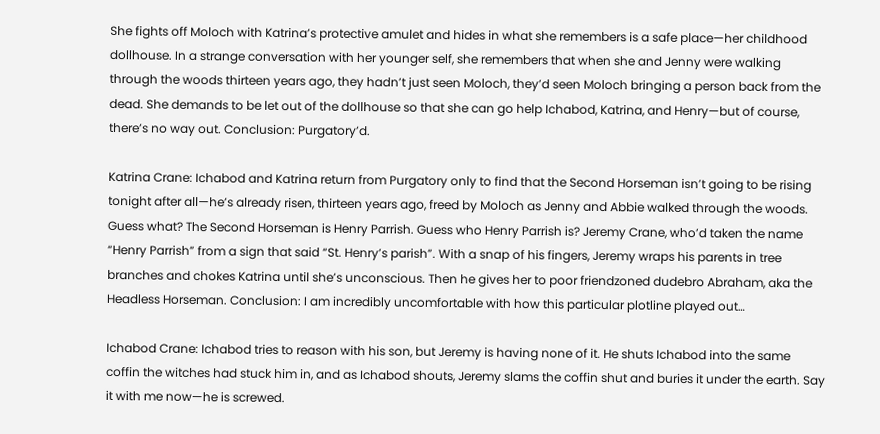She fights off Moloch with Katrina’s protective amulet and hides in what she remembers is a safe place—her childhood dollhouse. In a strange conversation with her younger self, she remembers that when she and Jenny were walking through the woods thirteen years ago, they hadn’t just seen Moloch, they’d seen Moloch bringing a person back from the dead. She demands to be let out of the dollhouse so that she can go help Ichabod, Katrina, and Henry—but of course, there’s no way out. Conclusion: Purgatory’d.

Katrina Crane: Ichabod and Katrina return from Purgatory only to find that the Second Horseman isn’t going to be rising tonight after all—he’s already risen, thirteen years ago, freed by Moloch as Jenny and Abbie walked through the woods. Guess what? The Second Horseman is Henry Parrish. Guess who Henry Parrish is? Jeremy Crane, who’d taken the name “Henry Parrish” from a sign that said “St. Henry’s parish”. With a snap of his fingers, Jeremy wraps his parents in tree branches and chokes Katrina until she’s unconscious. Then he gives her to poor friendzoned dudebro Abraham, aka the Headless Horseman. Conclusion: I am incredibly uncomfortable with how this particular plotline played out…

Ichabod Crane: Ichabod tries to reason with his son, but Jeremy is having none of it. He shuts Ichabod into the same coffin the witches had stuck him in, and as Ichabod shouts, Jeremy slams the coffin shut and buries it under the earth. Say it with me now—he is screwed.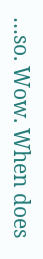…so. Wow. When does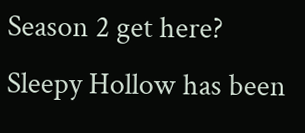Season 2 get here? Sleepy Hollow has been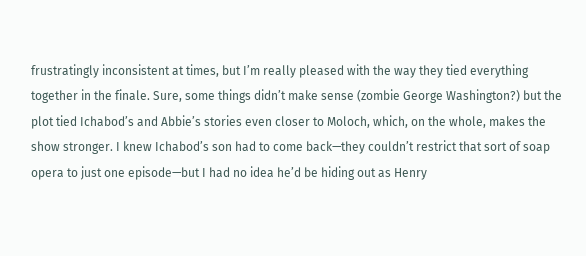frustratingly inconsistent at times, but I’m really pleased with the way they tied everything together in the finale. Sure, some things didn’t make sense (zombie George Washington?) but the plot tied Ichabod’s and Abbie’s stories even closer to Moloch, which, on the whole, makes the show stronger. I knew Ichabod’s son had to come back—they couldn’t restrict that sort of soap opera to just one episode—but I had no idea he’d be hiding out as Henry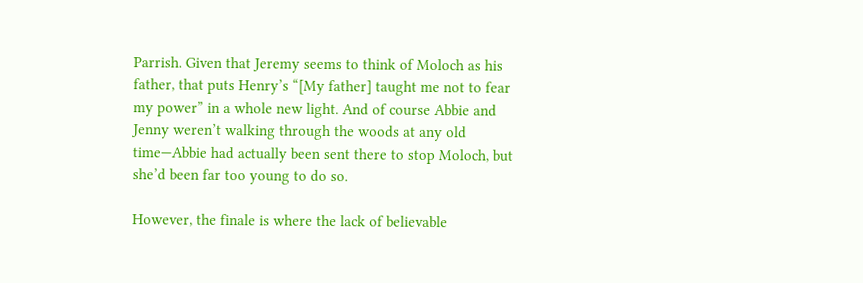Parrish. Given that Jeremy seems to think of Moloch as his father, that puts Henry’s “[My father] taught me not to fear my power” in a whole new light. And of course Abbie and Jenny weren’t walking through the woods at any old time—Abbie had actually been sent there to stop Moloch, but she’d been far too young to do so.

However, the finale is where the lack of believable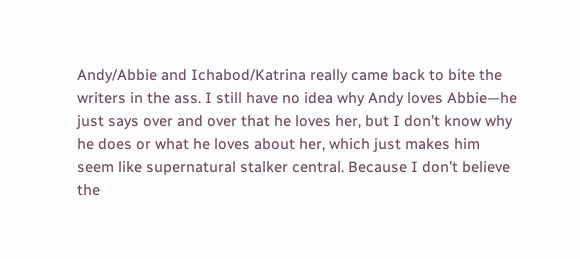Andy/Abbie and Ichabod/Katrina really came back to bite the writers in the ass. I still have no idea why Andy loves Abbie—he just says over and over that he loves her, but I don’t know why he does or what he loves about her, which just makes him seem like supernatural stalker central. Because I don’t believe the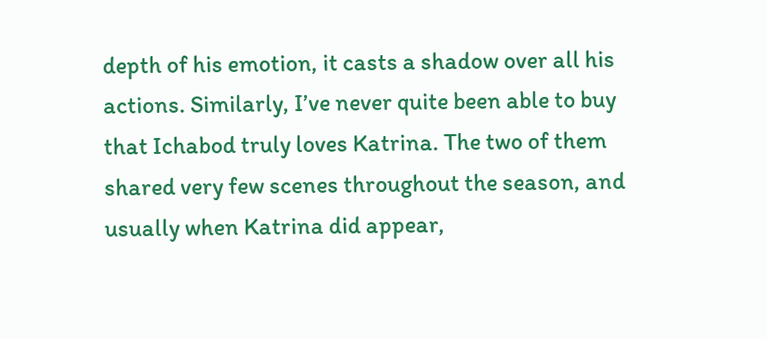depth of his emotion, it casts a shadow over all his actions. Similarly, I’ve never quite been able to buy that Ichabod truly loves Katrina. The two of them shared very few scenes throughout the season, and usually when Katrina did appear,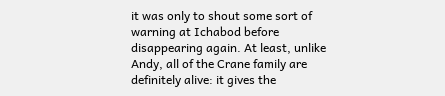it was only to shout some sort of warning at Ichabod before disappearing again. At least, unlike Andy, all of the Crane family are definitely alive: it gives the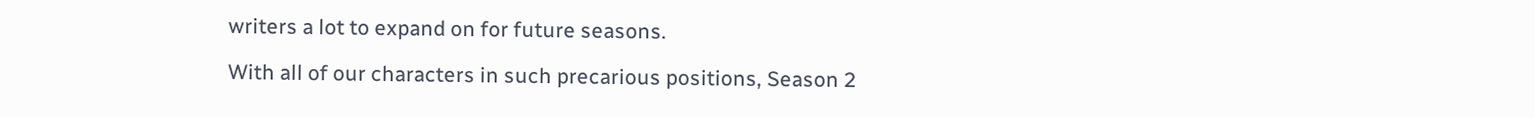writers a lot to expand on for future seasons.

With all of our characters in such precarious positions, Season 2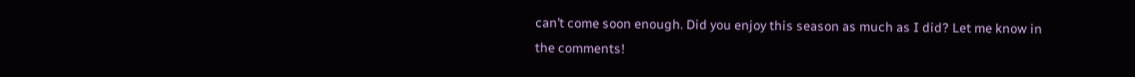can’t come soon enough. Did you enjoy this season as much as I did? Let me know in the comments!